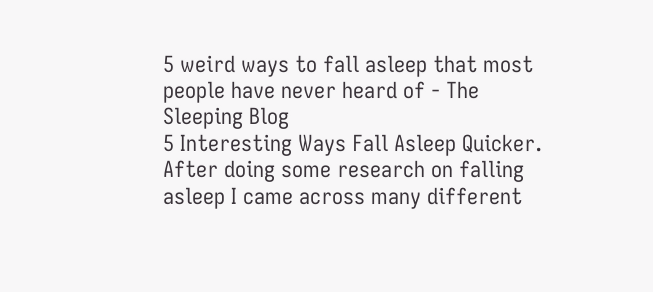5 weird ways to fall asleep that most people have never heard of - The Sleeping Blog
5 Interesting Ways Fall Asleep Quicker. After doing some research on falling asleep I came across many different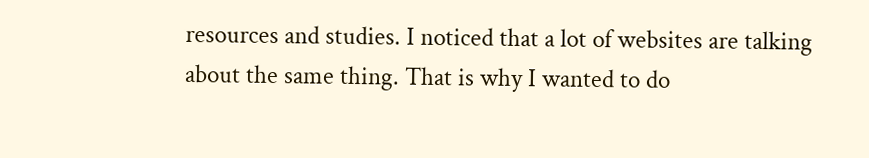resources and studies. I noticed that a lot of websites are talking about the same thing. That is why I wanted to do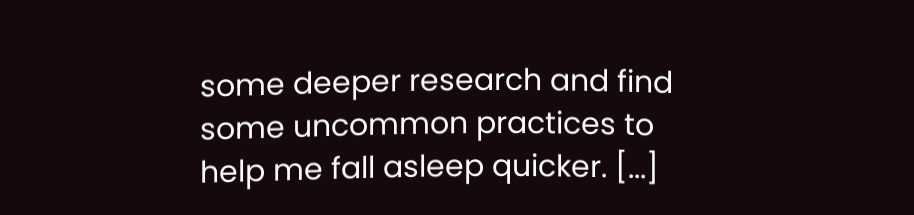some deeper research and find some uncommon practices to help me fall asleep quicker. [...]